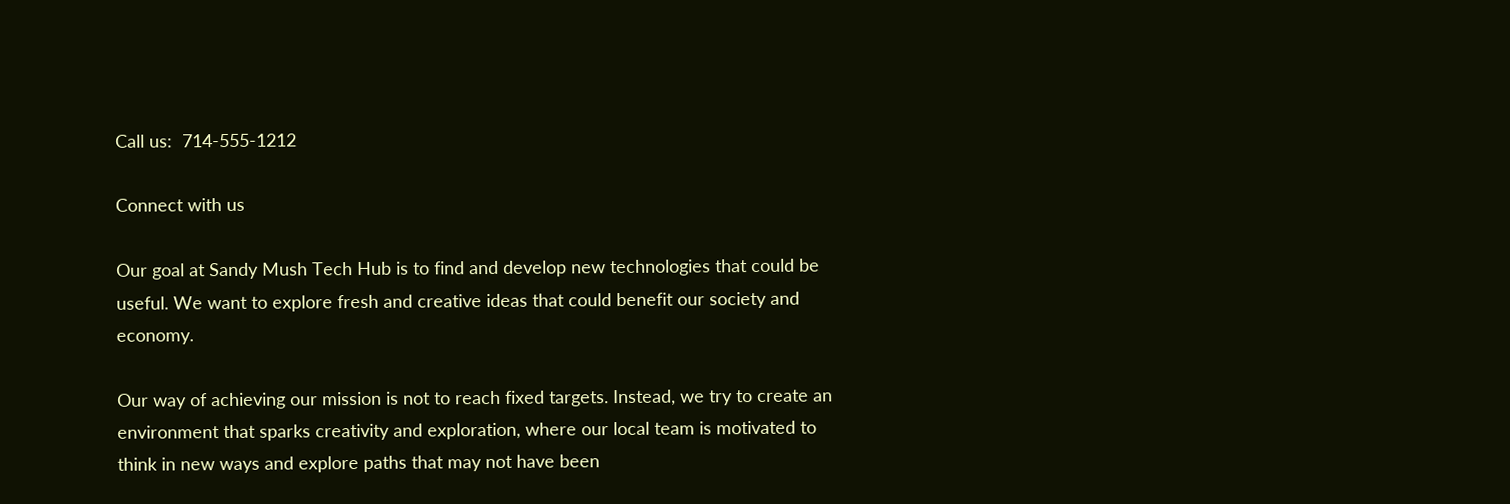Call us:  714-555-1212

Connect with us

Our goal at Sandy Mush Tech Hub is to find and develop new technologies that could be useful. We want to explore fresh and creative ideas that could benefit our society and economy.

Our way of achieving our mission is not to reach fixed targets. Instead, we try to create an environment that sparks creativity and exploration, where our local team is motivated to think in new ways and explore paths that may not have been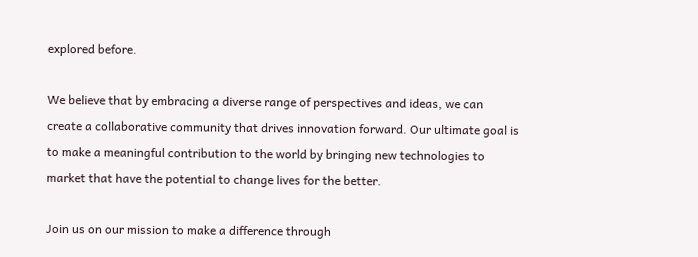explored before.

We believe that by embracing a diverse range of perspectives and ideas, we can create a collaborative community that drives innovation forward. Our ultimate goal is to make a meaningful contribution to the world by bringing new technologies to market that have the potential to change lives for the better.

Join us on our mission to make a difference through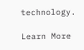technology.

Learn More